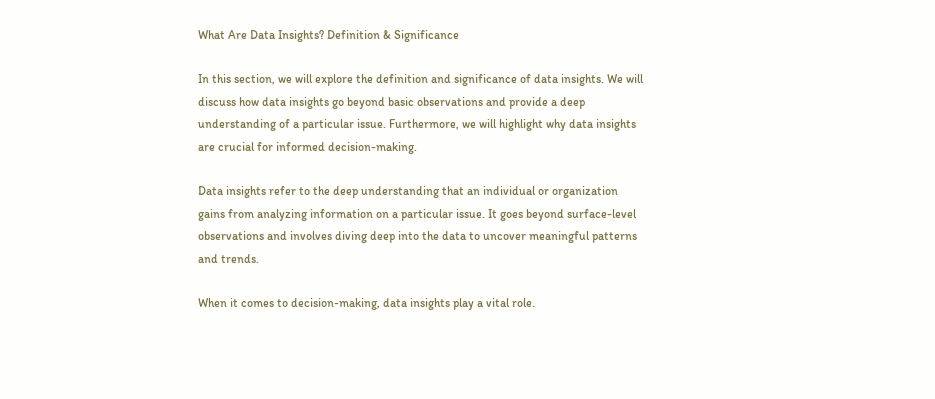What Are Data Insights? Definition & Significance

In this section, we will explore the definition and significance of data insights. We will discuss how data insights go beyond basic observations and provide a deep understanding of a particular issue. Furthermore, we will highlight why data insights are crucial for informed decision-making.

Data insights refer to the deep understanding that an individual or organization gains from analyzing information on a particular issue. It goes beyond surface-level observations and involves diving deep into the data to uncover meaningful patterns and trends.

When it comes to decision-making, data insights play a vital role.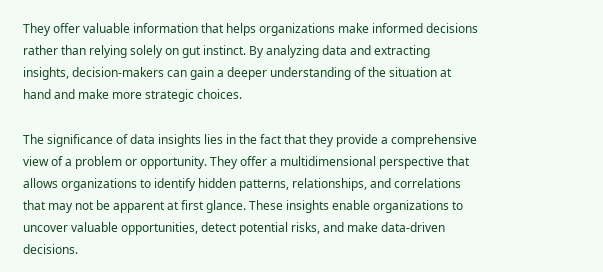They offer valuable information that helps organizations make informed decisions rather than relying solely on gut instinct. By analyzing data and extracting insights, decision-makers can gain a deeper understanding of the situation at hand and make more strategic choices.

The significance of data insights lies in the fact that they provide a comprehensive view of a problem or opportunity. They offer a multidimensional perspective that allows organizations to identify hidden patterns, relationships, and correlations that may not be apparent at first glance. These insights enable organizations to uncover valuable opportunities, detect potential risks, and make data-driven decisions.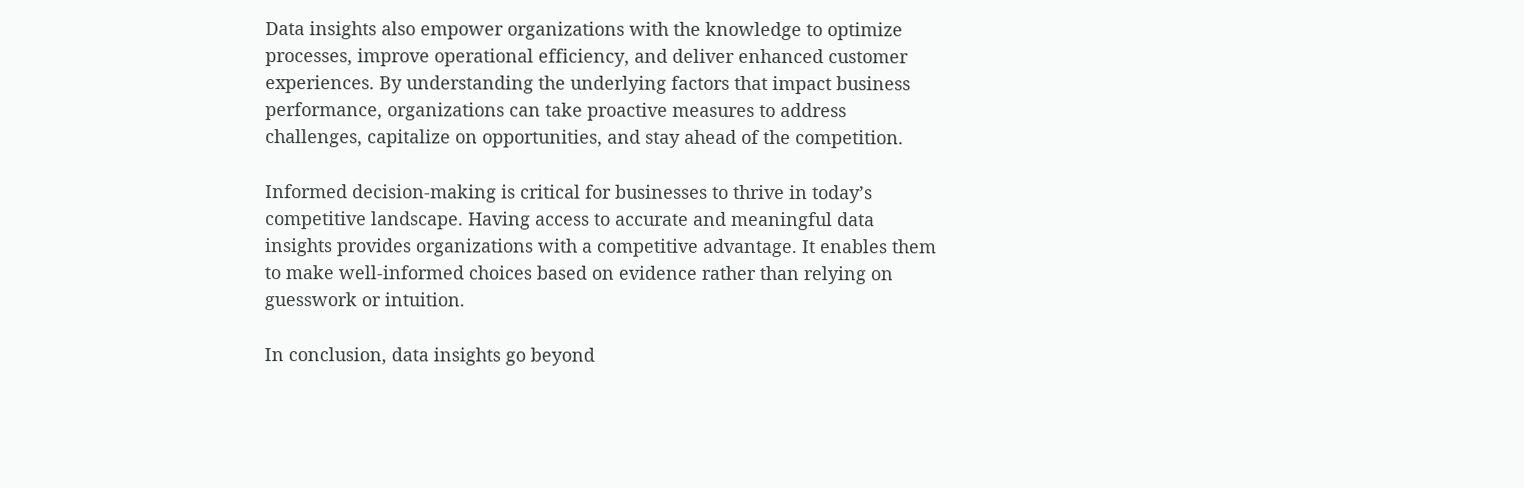Data insights also empower organizations with the knowledge to optimize processes, improve operational efficiency, and deliver enhanced customer experiences. By understanding the underlying factors that impact business performance, organizations can take proactive measures to address challenges, capitalize on opportunities, and stay ahead of the competition.

Informed decision-making is critical for businesses to thrive in today’s competitive landscape. Having access to accurate and meaningful data insights provides organizations with a competitive advantage. It enables them to make well-informed choices based on evidence rather than relying on guesswork or intuition.

In conclusion, data insights go beyond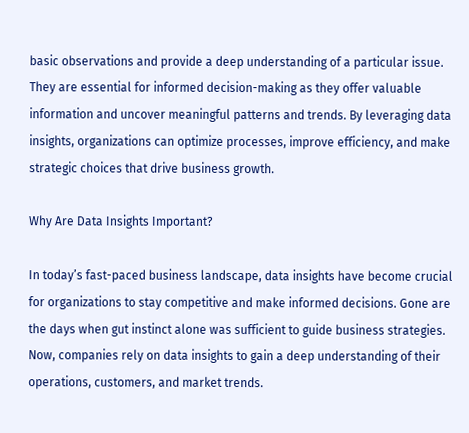basic observations and provide a deep understanding of a particular issue. They are essential for informed decision-making as they offer valuable information and uncover meaningful patterns and trends. By leveraging data insights, organizations can optimize processes, improve efficiency, and make strategic choices that drive business growth.

Why Are Data Insights Important?

In today’s fast-paced business landscape, data insights have become crucial for organizations to stay competitive and make informed decisions. Gone are the days when gut instinct alone was sufficient to guide business strategies. Now, companies rely on data insights to gain a deep understanding of their operations, customers, and market trends.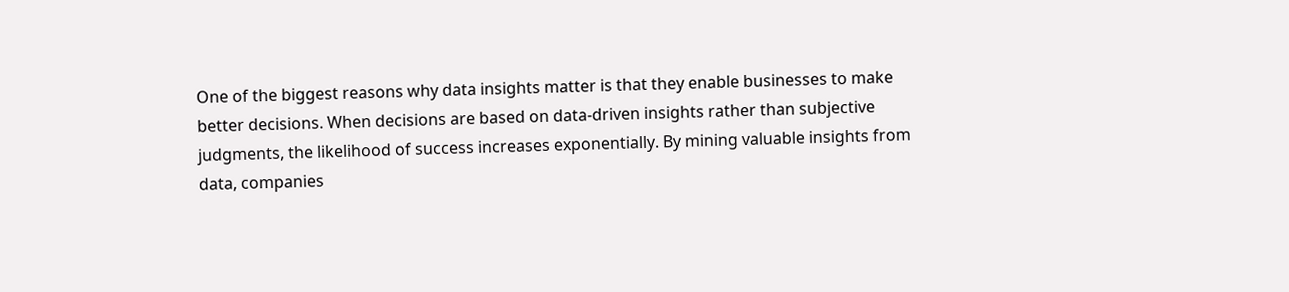One of the biggest reasons why data insights matter is that they enable businesses to make better decisions. When decisions are based on data-driven insights rather than subjective judgments, the likelihood of success increases exponentially. By mining valuable insights from data, companies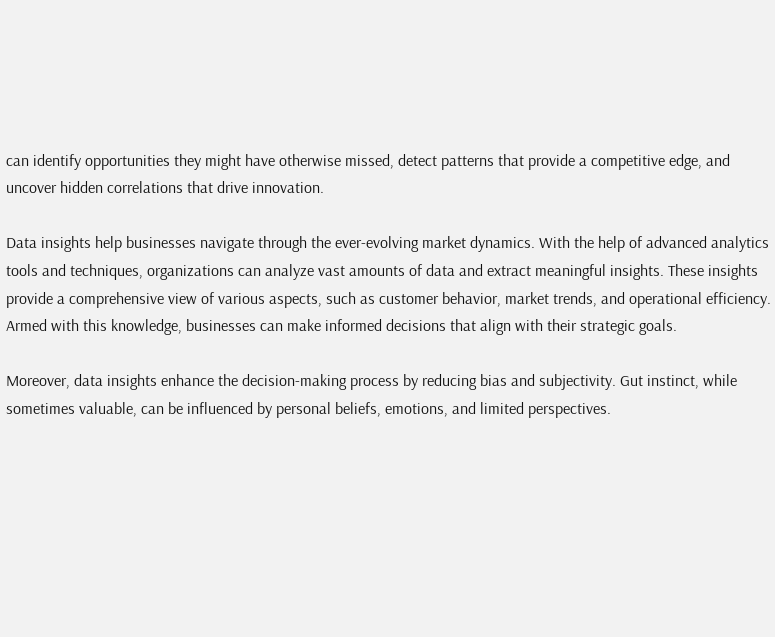can identify opportunities they might have otherwise missed, detect patterns that provide a competitive edge, and uncover hidden correlations that drive innovation.

Data insights help businesses navigate through the ever-evolving market dynamics. With the help of advanced analytics tools and techniques, organizations can analyze vast amounts of data and extract meaningful insights. These insights provide a comprehensive view of various aspects, such as customer behavior, market trends, and operational efficiency. Armed with this knowledge, businesses can make informed decisions that align with their strategic goals.

Moreover, data insights enhance the decision-making process by reducing bias and subjectivity. Gut instinct, while sometimes valuable, can be influenced by personal beliefs, emotions, and limited perspectives.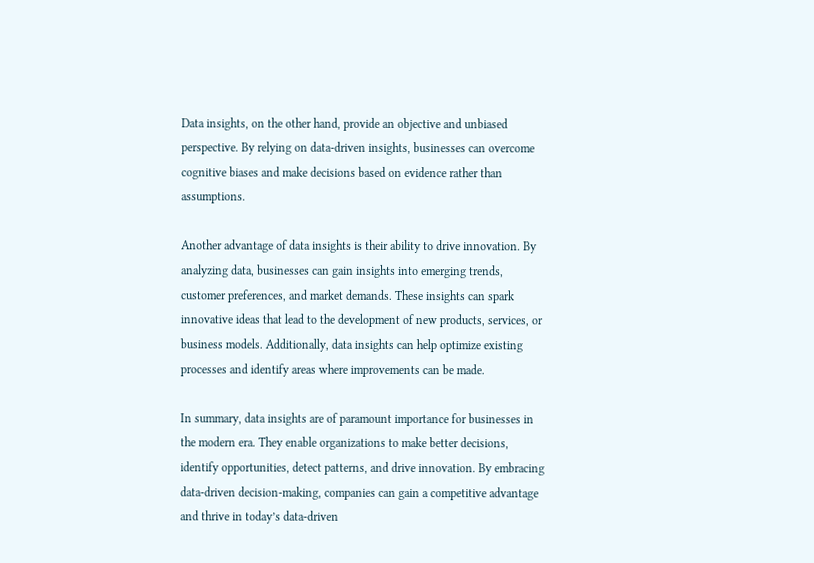Data insights, on the other hand, provide an objective and unbiased perspective. By relying on data-driven insights, businesses can overcome cognitive biases and make decisions based on evidence rather than assumptions.

Another advantage of data insights is their ability to drive innovation. By analyzing data, businesses can gain insights into emerging trends, customer preferences, and market demands. These insights can spark innovative ideas that lead to the development of new products, services, or business models. Additionally, data insights can help optimize existing processes and identify areas where improvements can be made.

In summary, data insights are of paramount importance for businesses in the modern era. They enable organizations to make better decisions, identify opportunities, detect patterns, and drive innovation. By embracing data-driven decision-making, companies can gain a competitive advantage and thrive in today’s data-driven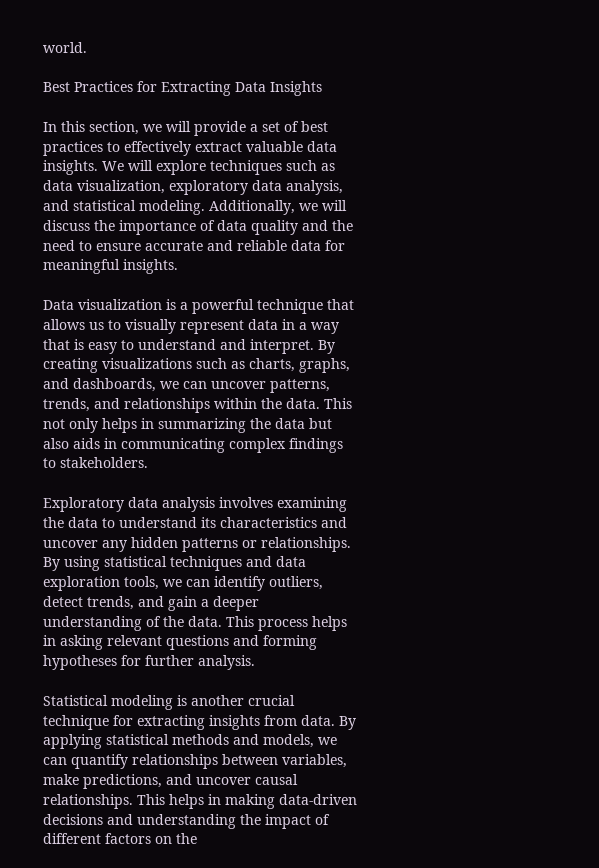world.

Best Practices for Extracting Data Insights

In this section, we will provide a set of best practices to effectively extract valuable data insights. We will explore techniques such as data visualization, exploratory data analysis, and statistical modeling. Additionally, we will discuss the importance of data quality and the need to ensure accurate and reliable data for meaningful insights.

Data visualization is a powerful technique that allows us to visually represent data in a way that is easy to understand and interpret. By creating visualizations such as charts, graphs, and dashboards, we can uncover patterns, trends, and relationships within the data. This not only helps in summarizing the data but also aids in communicating complex findings to stakeholders.

Exploratory data analysis involves examining the data to understand its characteristics and uncover any hidden patterns or relationships. By using statistical techniques and data exploration tools, we can identify outliers, detect trends, and gain a deeper understanding of the data. This process helps in asking relevant questions and forming hypotheses for further analysis.

Statistical modeling is another crucial technique for extracting insights from data. By applying statistical methods and models, we can quantify relationships between variables, make predictions, and uncover causal relationships. This helps in making data-driven decisions and understanding the impact of different factors on the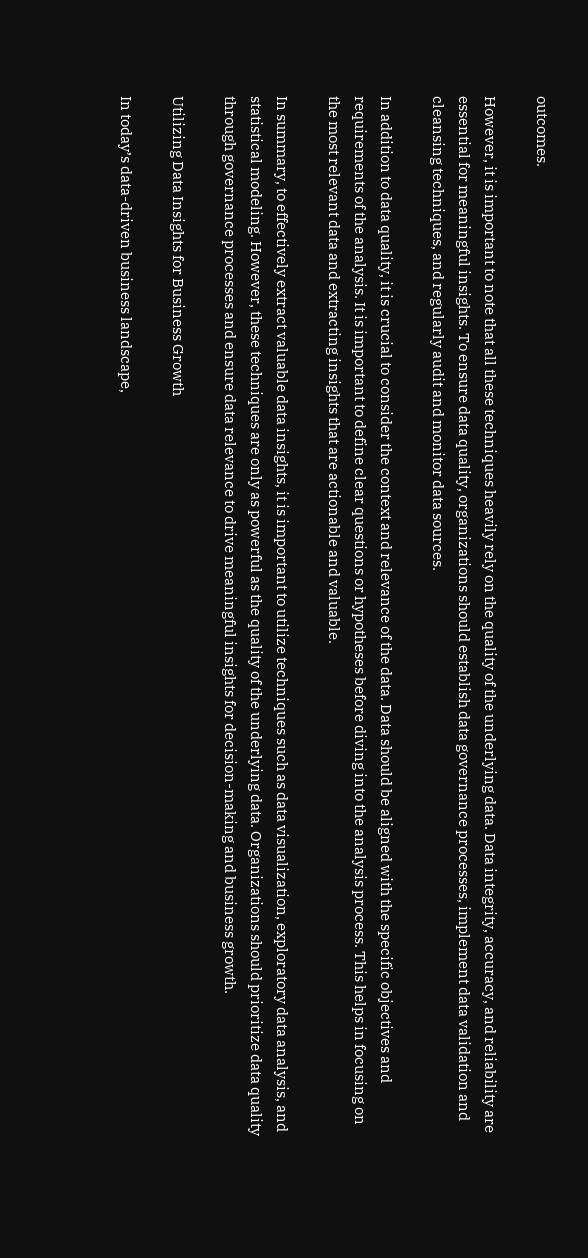outcomes.

However, it is important to note that all these techniques heavily rely on the quality of the underlying data. Data integrity, accuracy, and reliability are essential for meaningful insights. To ensure data quality, organizations should establish data governance processes, implement data validation and cleansing techniques, and regularly audit and monitor data sources.

In addition to data quality, it is crucial to consider the context and relevance of the data. Data should be aligned with the specific objectives and requirements of the analysis. It is important to define clear questions or hypotheses before diving into the analysis process. This helps in focusing on the most relevant data and extracting insights that are actionable and valuable.

In summary, to effectively extract valuable data insights, it is important to utilize techniques such as data visualization, exploratory data analysis, and statistical modeling. However, these techniques are only as powerful as the quality of the underlying data. Organizations should prioritize data quality through governance processes and ensure data relevance to drive meaningful insights for decision-making and business growth.

Utilizing Data Insights for Business Growth

In today’s data-driven business landscape,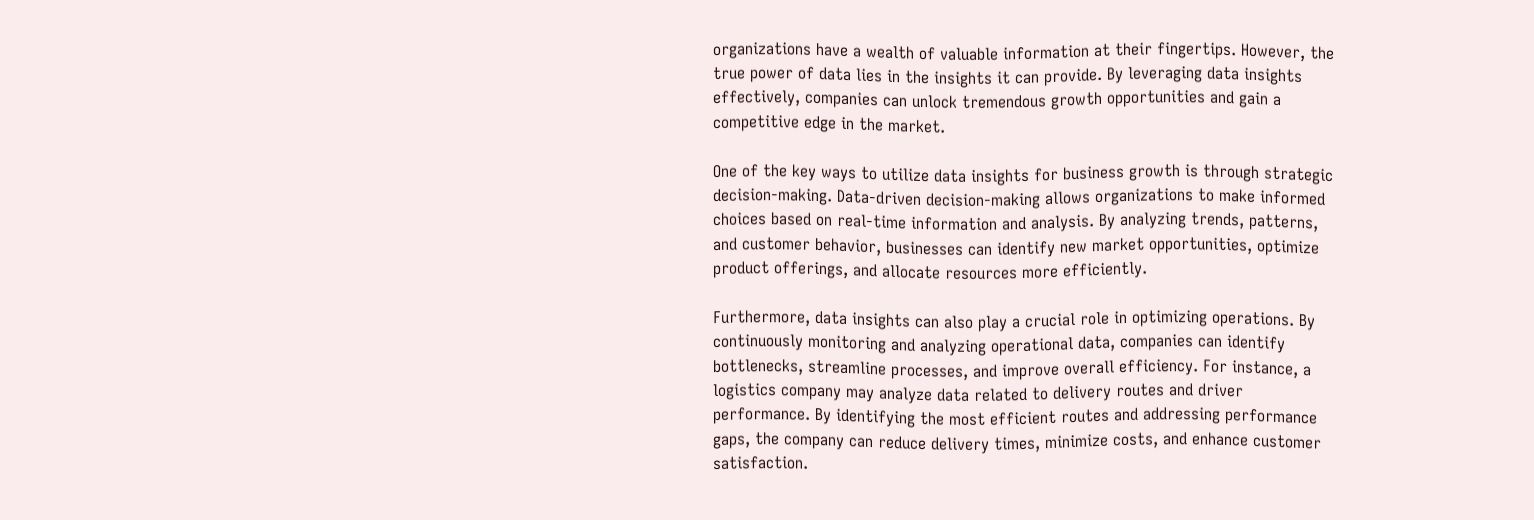organizations have a wealth of valuable information at their fingertips. However, the true power of data lies in the insights it can provide. By leveraging data insights effectively, companies can unlock tremendous growth opportunities and gain a competitive edge in the market.

One of the key ways to utilize data insights for business growth is through strategic decision-making. Data-driven decision-making allows organizations to make informed choices based on real-time information and analysis. By analyzing trends, patterns, and customer behavior, businesses can identify new market opportunities, optimize product offerings, and allocate resources more efficiently.

Furthermore, data insights can also play a crucial role in optimizing operations. By continuously monitoring and analyzing operational data, companies can identify bottlenecks, streamline processes, and improve overall efficiency. For instance, a logistics company may analyze data related to delivery routes and driver performance. By identifying the most efficient routes and addressing performance gaps, the company can reduce delivery times, minimize costs, and enhance customer satisfaction.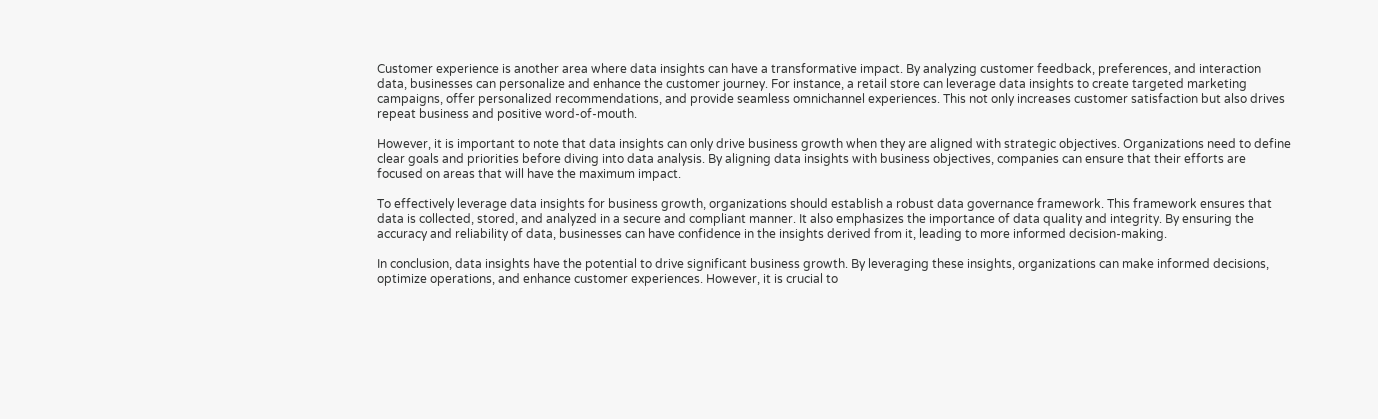Customer experience is another area where data insights can have a transformative impact. By analyzing customer feedback, preferences, and interaction data, businesses can personalize and enhance the customer journey. For instance, a retail store can leverage data insights to create targeted marketing campaigns, offer personalized recommendations, and provide seamless omnichannel experiences. This not only increases customer satisfaction but also drives repeat business and positive word-of-mouth.

However, it is important to note that data insights can only drive business growth when they are aligned with strategic objectives. Organizations need to define clear goals and priorities before diving into data analysis. By aligning data insights with business objectives, companies can ensure that their efforts are focused on areas that will have the maximum impact.

To effectively leverage data insights for business growth, organizations should establish a robust data governance framework. This framework ensures that data is collected, stored, and analyzed in a secure and compliant manner. It also emphasizes the importance of data quality and integrity. By ensuring the accuracy and reliability of data, businesses can have confidence in the insights derived from it, leading to more informed decision-making.

In conclusion, data insights have the potential to drive significant business growth. By leveraging these insights, organizations can make informed decisions, optimize operations, and enhance customer experiences. However, it is crucial to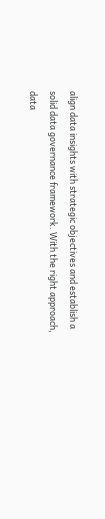align data insights with strategic objectives and establish a solid data governance framework. With the right approach, data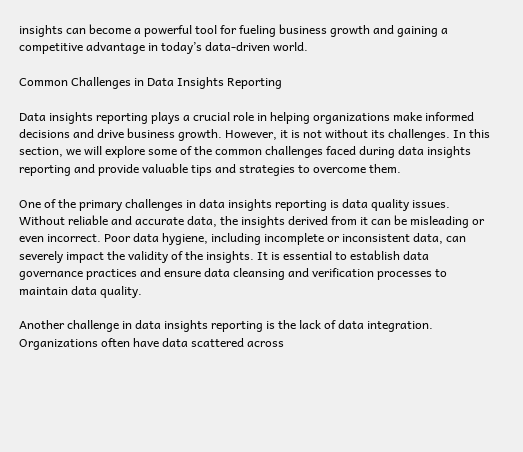insights can become a powerful tool for fueling business growth and gaining a competitive advantage in today’s data-driven world.

Common Challenges in Data Insights Reporting

Data insights reporting plays a crucial role in helping organizations make informed decisions and drive business growth. However, it is not without its challenges. In this section, we will explore some of the common challenges faced during data insights reporting and provide valuable tips and strategies to overcome them.

One of the primary challenges in data insights reporting is data quality issues. Without reliable and accurate data, the insights derived from it can be misleading or even incorrect. Poor data hygiene, including incomplete or inconsistent data, can severely impact the validity of the insights. It is essential to establish data governance practices and ensure data cleansing and verification processes to maintain data quality.

Another challenge in data insights reporting is the lack of data integration. Organizations often have data scattered across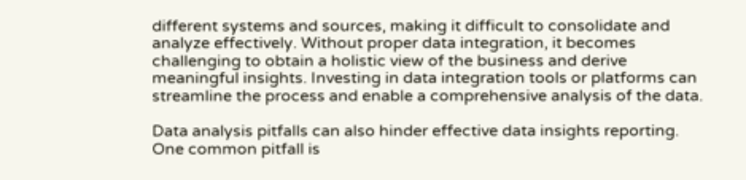different systems and sources, making it difficult to consolidate and analyze effectively. Without proper data integration, it becomes challenging to obtain a holistic view of the business and derive meaningful insights. Investing in data integration tools or platforms can streamline the process and enable a comprehensive analysis of the data.

Data analysis pitfalls can also hinder effective data insights reporting. One common pitfall is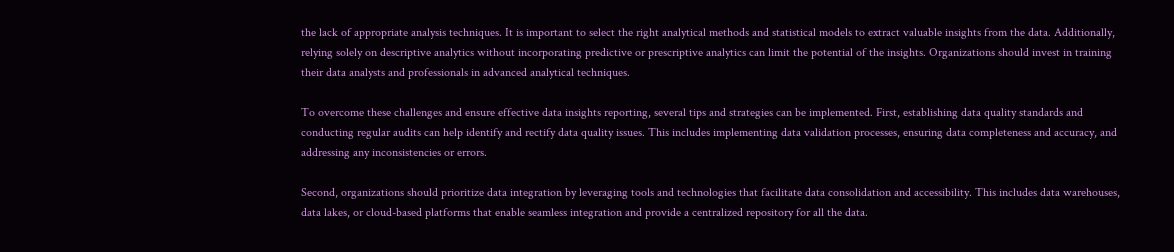the lack of appropriate analysis techniques. It is important to select the right analytical methods and statistical models to extract valuable insights from the data. Additionally, relying solely on descriptive analytics without incorporating predictive or prescriptive analytics can limit the potential of the insights. Organizations should invest in training their data analysts and professionals in advanced analytical techniques.

To overcome these challenges and ensure effective data insights reporting, several tips and strategies can be implemented. First, establishing data quality standards and conducting regular audits can help identify and rectify data quality issues. This includes implementing data validation processes, ensuring data completeness and accuracy, and addressing any inconsistencies or errors.

Second, organizations should prioritize data integration by leveraging tools and technologies that facilitate data consolidation and accessibility. This includes data warehouses, data lakes, or cloud-based platforms that enable seamless integration and provide a centralized repository for all the data.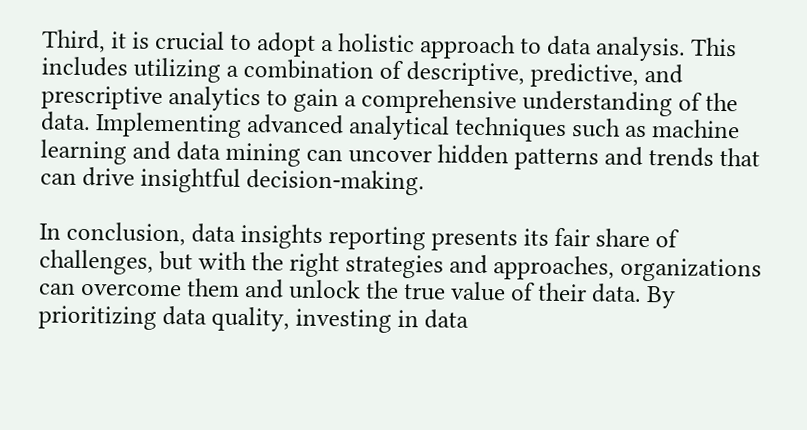Third, it is crucial to adopt a holistic approach to data analysis. This includes utilizing a combination of descriptive, predictive, and prescriptive analytics to gain a comprehensive understanding of the data. Implementing advanced analytical techniques such as machine learning and data mining can uncover hidden patterns and trends that can drive insightful decision-making.

In conclusion, data insights reporting presents its fair share of challenges, but with the right strategies and approaches, organizations can overcome them and unlock the true value of their data. By prioritizing data quality, investing in data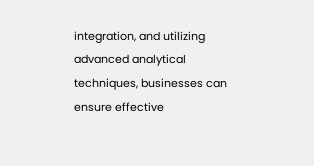integration, and utilizing advanced analytical techniques, businesses can ensure effective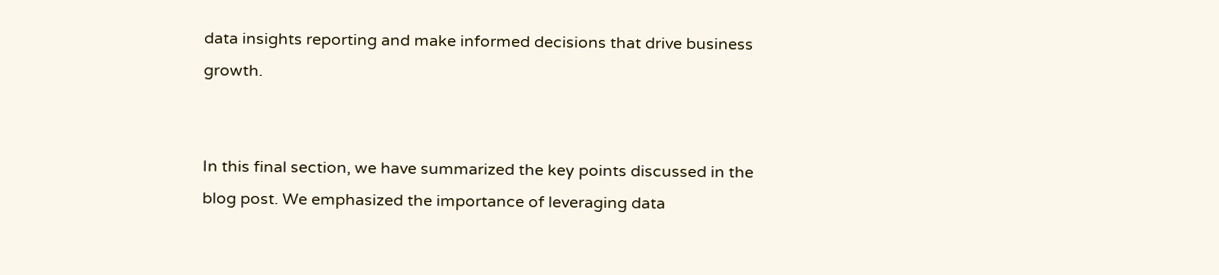data insights reporting and make informed decisions that drive business growth.


In this final section, we have summarized the key points discussed in the blog post. We emphasized the importance of leveraging data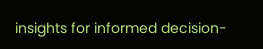insights for informed decision-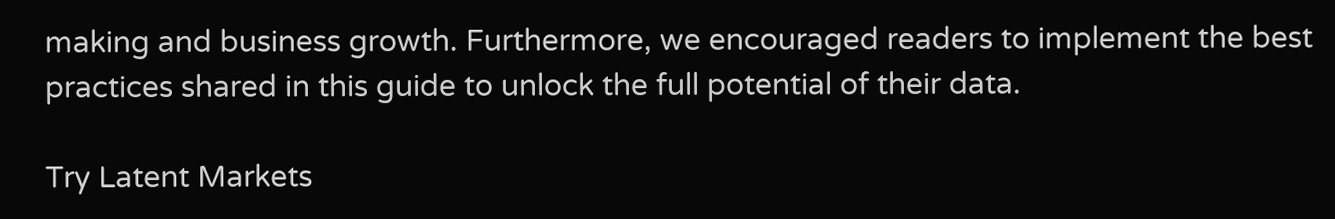making and business growth. Furthermore, we encouraged readers to implement the best practices shared in this guide to unlock the full potential of their data.

Try Latent Markets